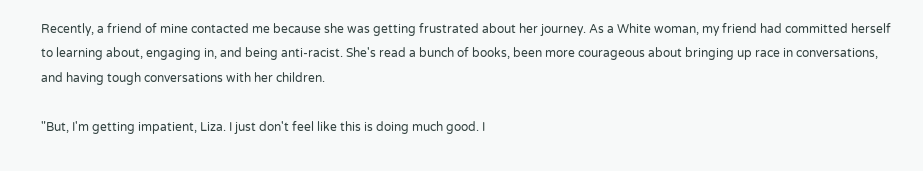Recently, a friend of mine contacted me because she was getting frustrated about her journey. As a White woman, my friend had committed herself to learning about, engaging in, and being anti-racist. She's read a bunch of books, been more courageous about bringing up race in conversations, and having tough conversations with her children.

"But, I'm getting impatient, Liza. I just don't feel like this is doing much good. I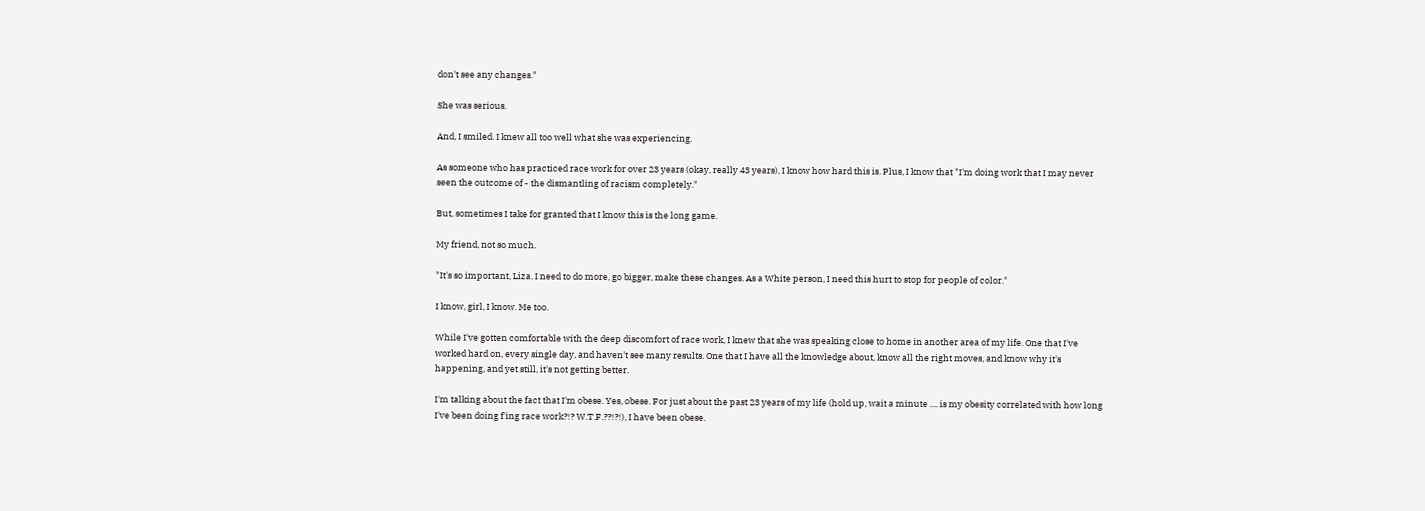don't see any changes."

She was serious.

And, I smiled. I knew all too well what she was experiencing.

As someone who has practiced race work for over 23 years (okay, really 43 years), I know how hard this is. Plus, I know that "I'm doing work that I may never seen the outcome of - the dismantling of racism completely."

But, sometimes I take for granted that I know this is the long game.

My friend, not so much.

"It's so important, Liza. I need to do more, go bigger, make these changes. As a White person, I need this hurt to stop for people of color."

I know, girl, I know. Me too.

While I've gotten comfortable with the deep discomfort of race work, I knew that she was speaking close to home in another area of my life. One that I've worked hard on, every single day, and haven't see many results. One that I have all the knowledge about, know all the right moves, and know why it's happening, and yet still, it's not getting better.

I'm talking about the fact that I'm obese. Yes, obese. For just about the past 23 years of my life (hold up, wait a minute .... is my obesity correlated with how long I've been doing f'ing race work?!? W.T.F.??!?!), I have been obese.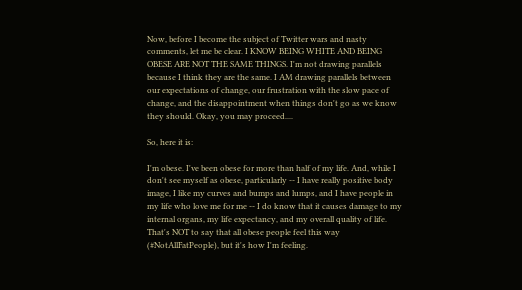Now, before I become the subject of Twitter wars and nasty comments, let me be clear. I KNOW BEING WHITE AND BEING OBESE ARE NOT THE SAME THINGS. I'm not drawing parallels because I think they are the same. I AM drawing parallels between our expectations of change, our frustration with the slow pace of change, and the disappointment when things don't go as we know they should. Okay, you may proceed....

So, here it is:

I'm obese. I've been obese for more than half of my life. And, while I don't see myself as obese, particularly -- I have really positive body image, I like my curves and bumps and lumps, and I have people in my life who love me for me -- I do know that it causes damage to my internal organs, my life expectancy, and my overall quality of life. That's NOT to say that all obese people feel this way (#NotAllFatPeople), but it's how I'm feeling.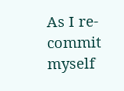As I re-commit myself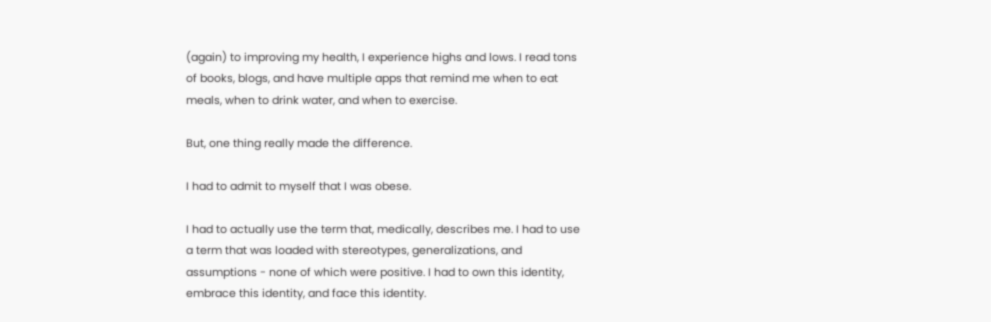(again) to improving my health, I experience highs and lows. I read tons of books, blogs, and have multiple apps that remind me when to eat meals, when to drink water, and when to exercise.

But, one thing really made the difference.

I had to admit to myself that I was obese.

I had to actually use the term that, medically, describes me. I had to use a term that was loaded with stereotypes, generalizations, and assumptions - none of which were positive. I had to own this identity, embrace this identity, and face this identity.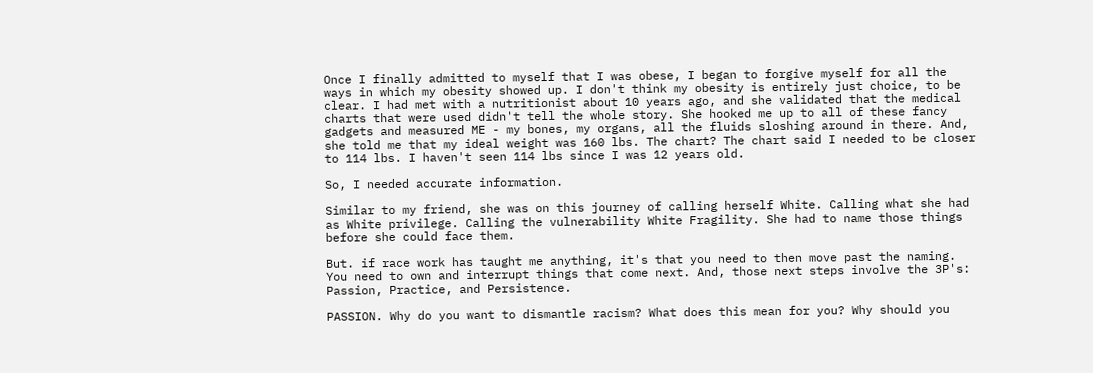Once I finally admitted to myself that I was obese, I began to forgive myself for all the ways in which my obesity showed up. I don't think my obesity is entirely just choice, to be clear. I had met with a nutritionist about 10 years ago, and she validated that the medical charts that were used didn't tell the whole story. She hooked me up to all of these fancy gadgets and measured ME - my bones, my organs, all the fluids sloshing around in there. And, she told me that my ideal weight was 160 lbs. The chart? The chart said I needed to be closer to 114 lbs. I haven't seen 114 lbs since I was 12 years old.

So, I needed accurate information.

Similar to my friend, she was on this journey of calling herself White. Calling what she had as White privilege. Calling the vulnerability White Fragility. She had to name those things before she could face them.

But. if race work has taught me anything, it's that you need to then move past the naming. You need to own and interrupt things that come next. And, those next steps involve the 3P's: Passion, Practice, and Persistence.

PASSION. Why do you want to dismantle racism? What does this mean for you? Why should you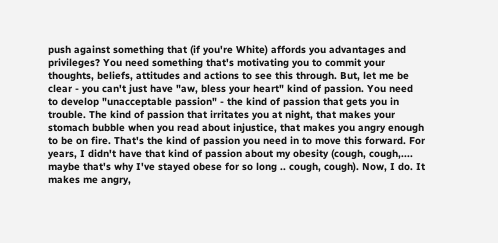push against something that (if you're White) affords you advantages and privileges? You need something that's motivating you to commit your thoughts, beliefs, attitudes and actions to see this through. But, let me be clear - you can't just have "aw, bless your heart" kind of passion. You need to develop "unacceptable passion" - the kind of passion that gets you in trouble. The kind of passion that irritates you at night, that makes your stomach bubble when you read about injustice, that makes you angry enough to be on fire. That's the kind of passion you need in to move this forward. For years, I didn't have that kind of passion about my obesity (cough, cough,.... maybe that's why I've stayed obese for so long .. cough, cough). Now, I do. It makes me angry,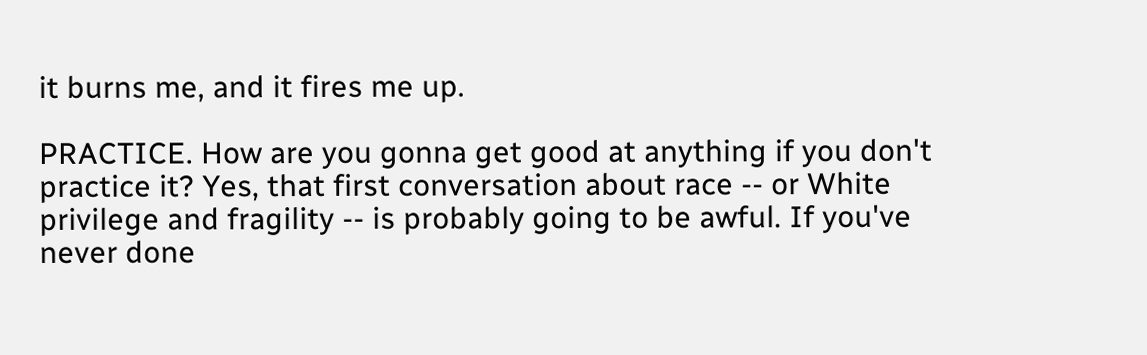it burns me, and it fires me up.

PRACTICE. How are you gonna get good at anything if you don't practice it? Yes, that first conversation about race -- or White privilege and fragility -- is probably going to be awful. If you've never done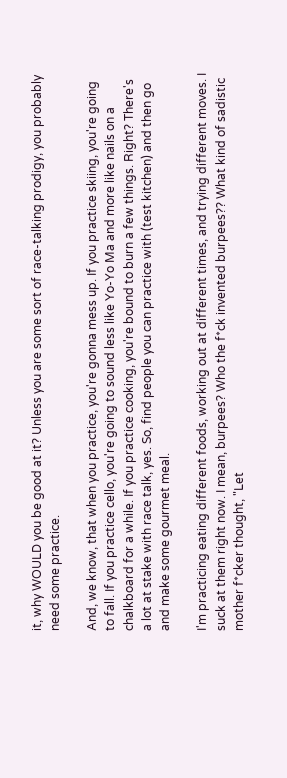it, why WOULD you be good at it? Unless you are some sort of race-talking prodigy, you probably need some practice.

And, we know, that when you practice, you're gonna mess up. If you practice skiing, you're going to fall. If you practice cello, you're going to sound less like Yo-Yo Ma and more like nails on a chalkboard for a while. If you practice cooking, you're bound to burn a few things. Right? There's a lot at stake with race talk, yes. So, find people you can practice with (test kitchen) and then go and make some gourmet meal.

I'm practicing eating different foods, working out at different times, and trying different moves. I suck at them right now. I mean, burpees? Who the f*ck invented burpees?? What kind of sadistic mother f*cker thought, "Let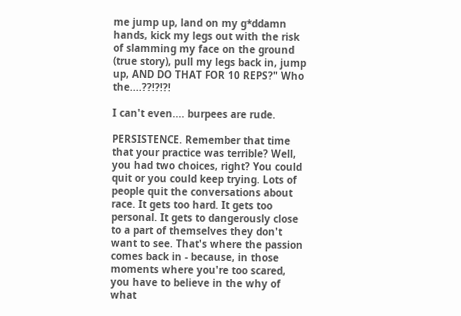me jump up, land on my g*ddamn hands, kick my legs out with the risk of slamming my face on the ground (true story), pull my legs back in, jump up, AND DO THAT FOR 10 REPS?" Who the....??!?!?!

I can't even.... burpees are rude.

PERSISTENCE. Remember that time that your practice was terrible? Well, you had two choices, right? You could quit or you could keep trying. Lots of people quit the conversations about race. It gets too hard. It gets too personal. It gets to dangerously close to a part of themselves they don't want to see. That's where the passion comes back in - because, in those moments where you're too scared, you have to believe in the why of what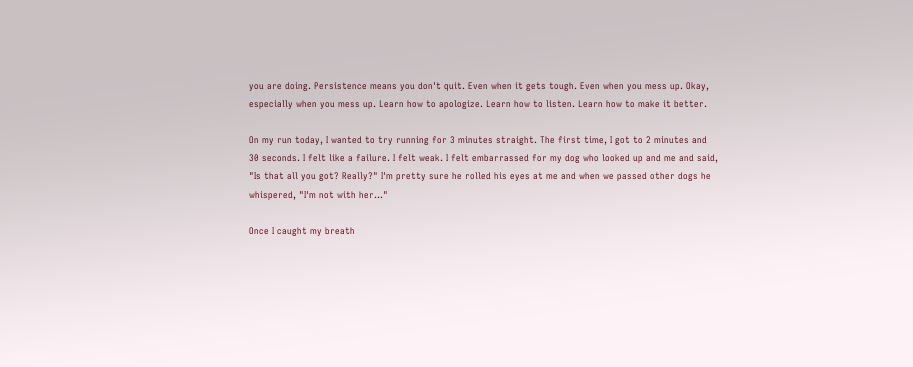you are doing. Persistence means you don't quit. Even when it gets tough. Even when you mess up. Okay, especially when you mess up. Learn how to apologize. Learn how to listen. Learn how to make it better.

On my run today, I wanted to try running for 3 minutes straight. The first time, I got to 2 minutes and 30 seconds. I felt like a failure. I felt weak. I felt embarrassed for my dog who looked up and me and said, "Is that all you got? Really?" I'm pretty sure he rolled his eyes at me and when we passed other dogs he whispered, "I'm not with her..."

Once I caught my breath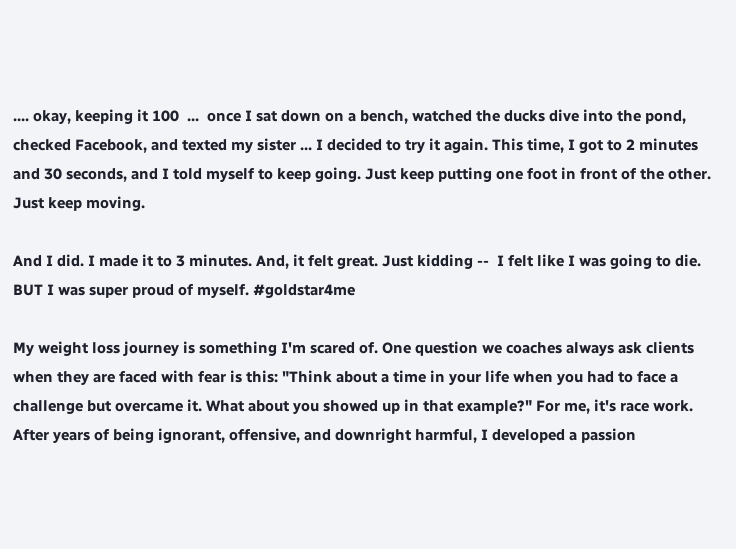.... okay, keeping it 100  ...  once I sat down on a bench, watched the ducks dive into the pond, checked Facebook, and texted my sister ... I decided to try it again. This time, I got to 2 minutes and 30 seconds, and I told myself to keep going. Just keep putting one foot in front of the other. Just keep moving.

And I did. I made it to 3 minutes. And, it felt great. Just kidding --  I felt like I was going to die. BUT I was super proud of myself. #goldstar4me

My weight loss journey is something I'm scared of. One question we coaches always ask clients when they are faced with fear is this: "Think about a time in your life when you had to face a challenge but overcame it. What about you showed up in that example?" For me, it's race work. After years of being ignorant, offensive, and downright harmful, I developed a passion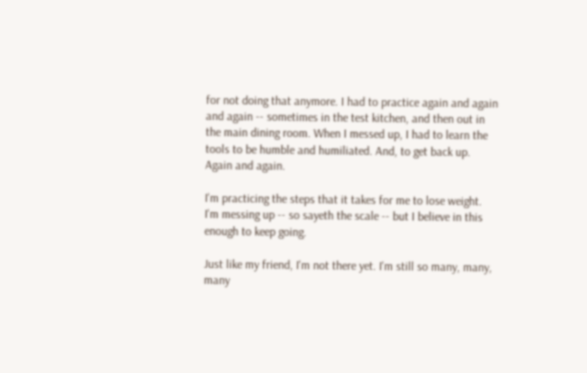for not doing that anymore. I had to practice again and again and again -- sometimes in the test kitchen, and then out in the main dining room. When I messed up, I had to learn the tools to be humble and humiliated. And, to get back up. Again and again.

I'm practicing the steps that it takes for me to lose weight. I'm messing up -- so sayeth the scale -- but I believe in this enough to keep going.

Just like my friend, I'm not there yet. I'm still so many, many, many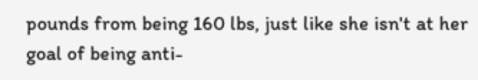pounds from being 160 lbs, just like she isn't at her goal of being anti-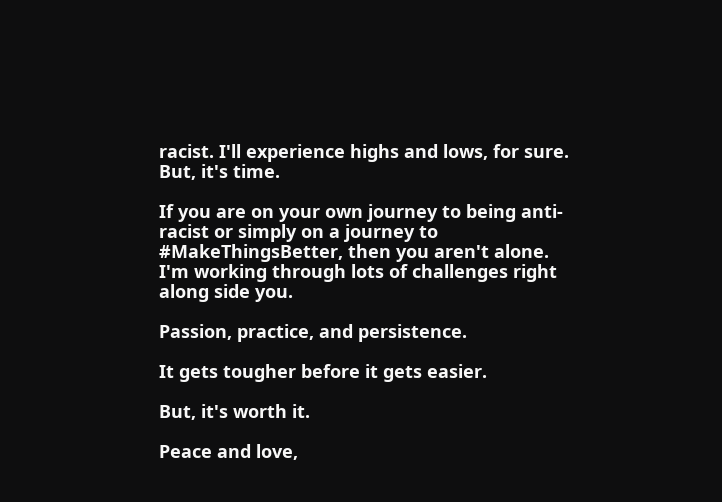racist. I'll experience highs and lows, for sure. But, it's time.

If you are on your own journey to being anti-racist or simply on a journey to #MakeThingsBetter, then you aren't alone. I'm working through lots of challenges right along side you.

Passion, practice, and persistence.

It gets tougher before it gets easier.

But, it's worth it.

Peace and love,